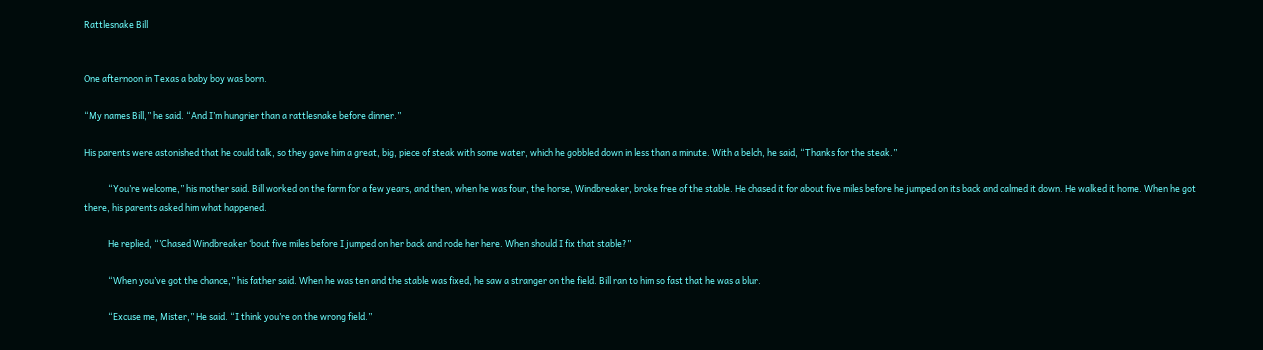Rattlesnake Bill


One afternoon in Texas a baby boy was born.

“My names Bill,” he said. “And I’m hungrier than a rattlesnake before dinner.”

His parents were astonished that he could talk, so they gave him a great, big, piece of steak with some water, which he gobbled down in less than a minute. With a belch, he said, “Thanks for the steak.”

            “You’re welcome,” his mother said. Bill worked on the farm for a few years, and then, when he was four, the horse, Windbreaker, broke free of the stable. He chased it for about five miles before he jumped on its back and calmed it down. He walked it home. When he got there, his parents asked him what happened.

            He replied, “’Chased Windbreaker ‘bout five miles before I jumped on her back and rode her here. When should I fix that stable?”

            “When you’ve got the chance,” his father said. When he was ten and the stable was fixed, he saw a stranger on the field. Bill ran to him so fast that he was a blur.

            “Excuse me, Mister,” He said. “I think you’re on the wrong field.”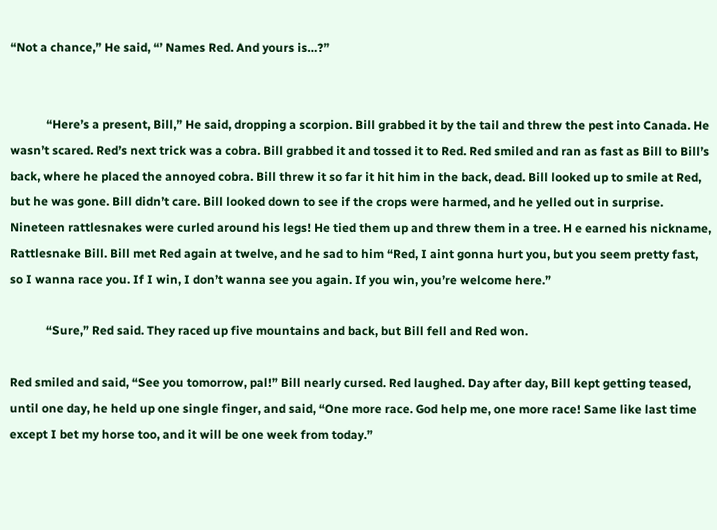“Not a chance,” He said, “’ Names Red. And yours is…?”


            “Here’s a present, Bill,” He said, dropping a scorpion. Bill grabbed it by the tail and threw the pest into Canada. He wasn’t scared. Red’s next trick was a cobra. Bill grabbed it and tossed it to Red. Red smiled and ran as fast as Bill to Bill’s back, where he placed the annoyed cobra. Bill threw it so far it hit him in the back, dead. Bill looked up to smile at Red, but he was gone. Bill didn’t care. Bill looked down to see if the crops were harmed, and he yelled out in surprise. Nineteen rattlesnakes were curled around his legs! He tied them up and threw them in a tree. H e earned his nickname, Rattlesnake Bill. Bill met Red again at twelve, and he sad to him “Red, I aint gonna hurt you, but you seem pretty fast, so I wanna race you. If I win, I don’t wanna see you again. If you win, you’re welcome here.”

            “Sure,” Red said. They raced up five mountains and back, but Bill fell and Red won.

Red smiled and said, “See you tomorrow, pal!” Bill nearly cursed. Red laughed. Day after day, Bill kept getting teased, until one day, he held up one single finger, and said, “One more race. God help me, one more race! Same like last time except I bet my horse too, and it will be one week from today.”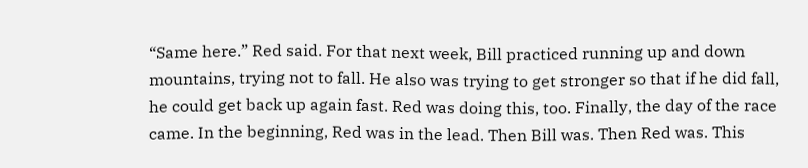“Same here.” Red said. For that next week, Bill practiced running up and down mountains, trying not to fall. He also was trying to get stronger so that if he did fall, he could get back up again fast. Red was doing this, too. Finally, the day of the race came. In the beginning, Red was in the lead. Then Bill was. Then Red was. This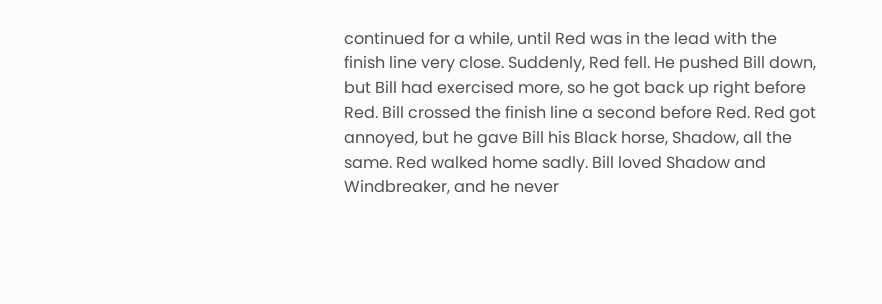continued for a while, until Red was in the lead with the finish line very close. Suddenly, Red fell. He pushed Bill down, but Bill had exercised more, so he got back up right before Red. Bill crossed the finish line a second before Red. Red got annoyed, but he gave Bill his Black horse, Shadow, all the same. Red walked home sadly. Bill loved Shadow and Windbreaker, and he never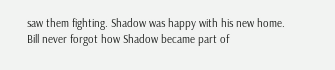saw them fighting. Shadow was happy with his new home. Bill never forgot how Shadow became part of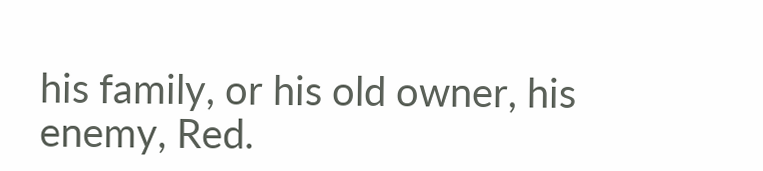his family, or his old owner, his enemy, Red.